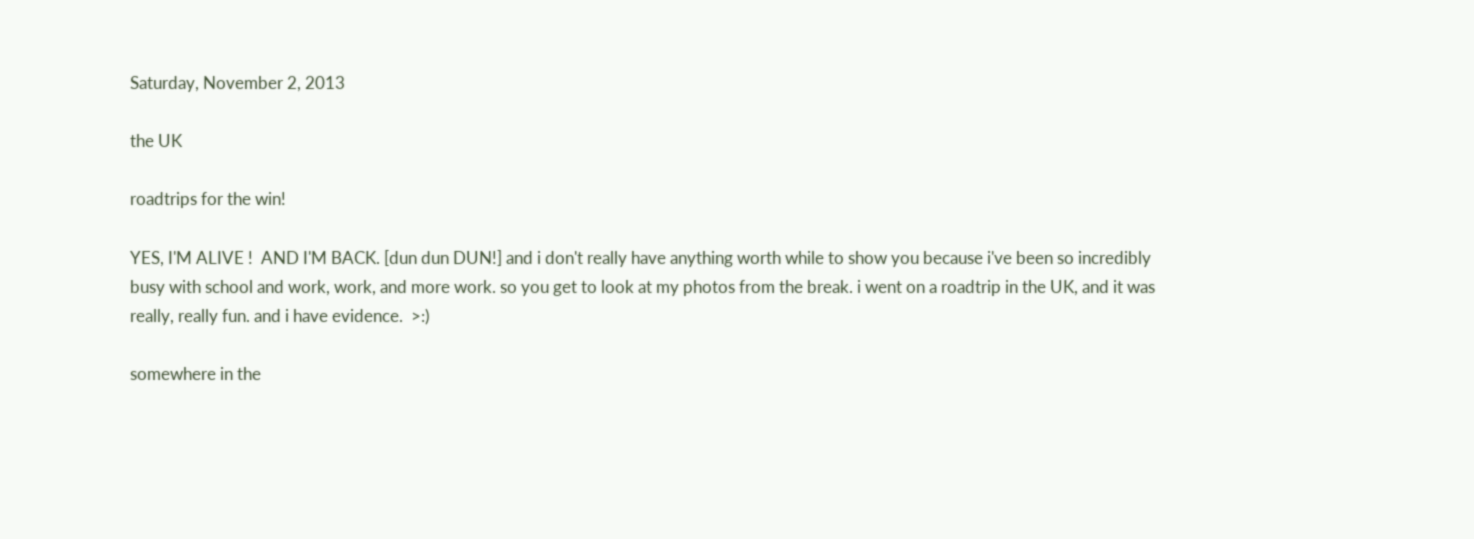Saturday, November 2, 2013

the UK

roadtrips for the win!

YES, I'M ALIVE !  AND I'M BACK. [dun dun DUN!] and i don't really have anything worth while to show you because i've been so incredibly busy with school and work, work, and more work. so you get to look at my photos from the break. i went on a roadtrip in the UK, and it was really, really fun. and i have evidence.  >:)

somewhere in the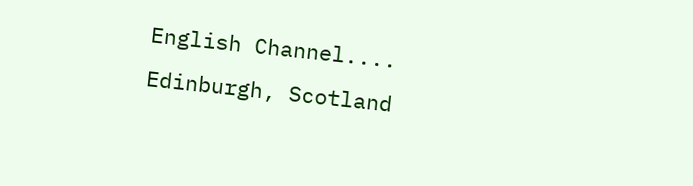English Channel....
Edinburgh, Scotland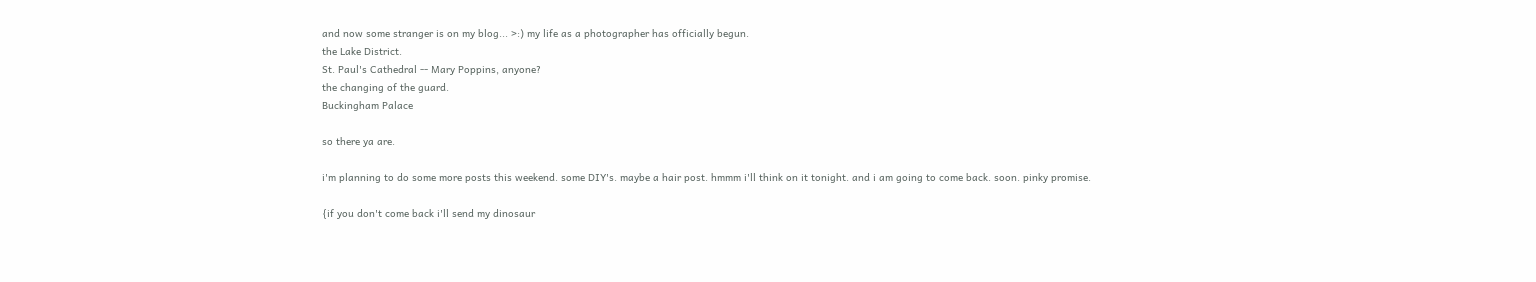and now some stranger is on my blog... >:) my life as a photographer has officially begun.
the Lake District.
St. Paul's Cathedral -- Mary Poppins, anyone?
the changing of the guard.
Buckingham Palace

so there ya are.

i'm planning to do some more posts this weekend. some DIY's. maybe a hair post. hmmm i'll think on it tonight. and i am going to come back. soon. pinky promise.

{if you don't come back i'll send my dinosaur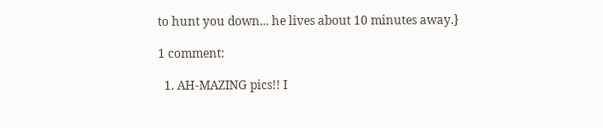to hunt you down... he lives about 10 minutes away.}

1 comment:

  1. AH-MAZING pics!! I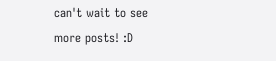can't wait to see more posts! :D